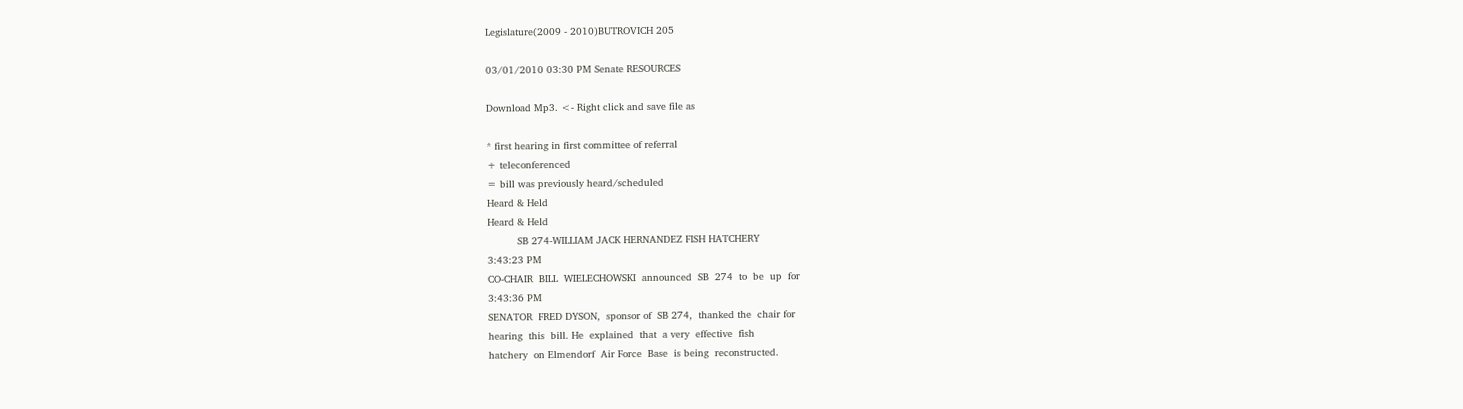Legislature(2009 - 2010)BUTROVICH 205

03/01/2010 03:30 PM Senate RESOURCES

Download Mp3. <- Right click and save file as

* first hearing in first committee of referral
+ teleconferenced
= bill was previously heard/scheduled
Heard & Held
Heard & Held
          SB 274-WILLIAM JACK HERNANDEZ FISH HATCHERY
3:43:23 PM
CO-CHAIR  BILL  WIELECHOWSKI  announced  SB  274  to  be  up  for
3:43:36 PM
SENATOR  FRED DYSON,  sponsor of  SB 274,  thanked the  chair for
hearing  this  bill. He  explained  that  a very  effective  fish
hatchery  on Elmendorf  Air Force  Base  is being  reconstructed.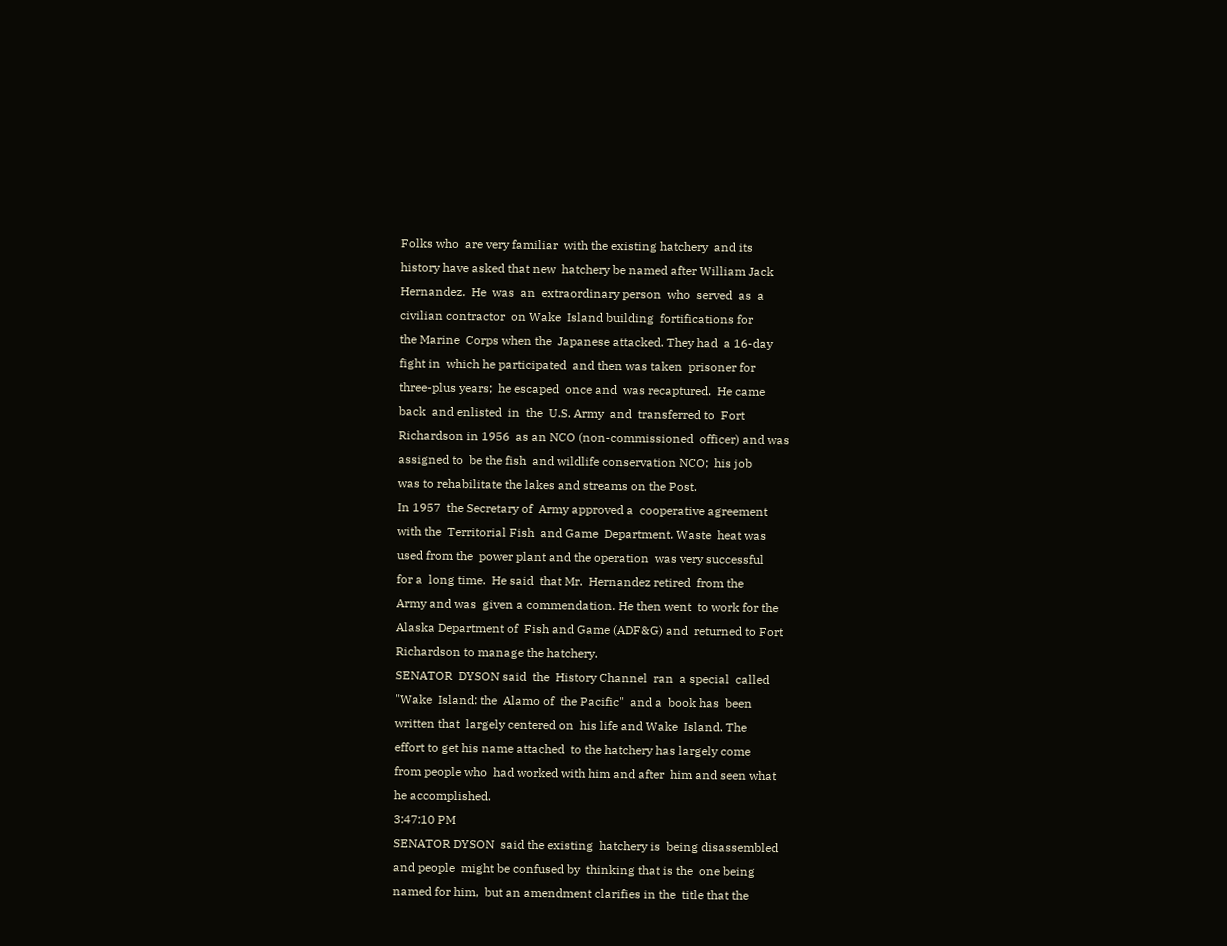Folks who  are very familiar  with the existing hatchery  and its
history have asked that new  hatchery be named after William Jack
Hernandez.  He  was  an  extraordinary person  who  served  as  a
civilian contractor  on Wake  Island building  fortifications for
the Marine  Corps when the  Japanese attacked. They had  a 16-day
fight in  which he participated  and then was taken  prisoner for
three-plus years;  he escaped  once and  was recaptured.  He came
back  and enlisted  in  the  U.S. Army  and  transferred to  Fort
Richardson in 1956  as an NCO (non-commissioned  officer) and was
assigned to  be the fish  and wildlife conservation NCO;  his job
was to rehabilitate the lakes and streams on the Post.
In 1957  the Secretary of  Army approved a  cooperative agreement
with the  Territorial Fish  and Game  Department. Waste  heat was
used from the  power plant and the operation  was very successful
for a  long time.  He said  that Mr.  Hernandez retired  from the
Army and was  given a commendation. He then went  to work for the
Alaska Department of  Fish and Game (ADF&G) and  returned to Fort
Richardson to manage the hatchery.
SENATOR  DYSON said  the  History Channel  ran  a special  called
"Wake  Island: the  Alamo of  the Pacific"  and a  book has  been
written that  largely centered on  his life and Wake  Island. The
effort to get his name attached  to the hatchery has largely come
from people who  had worked with him and after  him and seen what
he accomplished.
3:47:10 PM
SENATOR DYSON  said the existing  hatchery is  being disassembled
and people  might be confused by  thinking that is the  one being
named for him,  but an amendment clarifies in the  title that the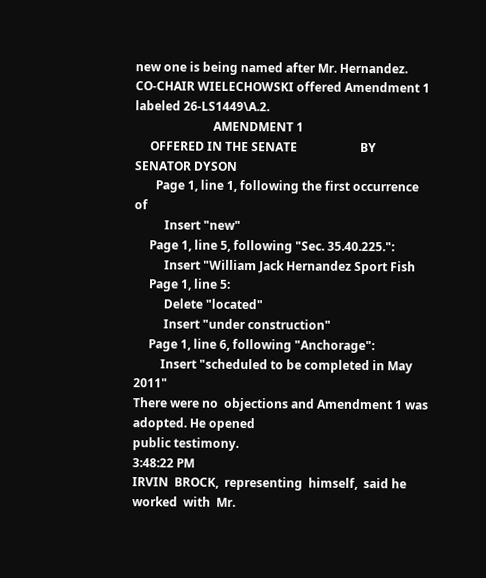new one is being named after Mr. Hernandez.
CO-CHAIR WIELECHOWSKI offered Amendment 1 labeled 26-LS1449\A.2.
                          AMENDMENT 1
     OFFERED IN THE SENATE                     BY SENATOR DYSON
       Page 1, line 1, following the first occurrence of
          Insert "new"
     Page 1, line 5, following "Sec. 35.40.225.":
          Insert "William Jack Hernandez Sport Fish
     Page 1, line 5:
          Delete "located"
          Insert "under construction"
     Page 1, line 6, following "Anchorage":
         Insert "scheduled to be completed in May 2011"
There were no  objections and Amendment 1 was  adopted. He opened
public testimony.
3:48:22 PM
IRVIN  BROCK,  representing  himself,  said he  worked  with  Mr.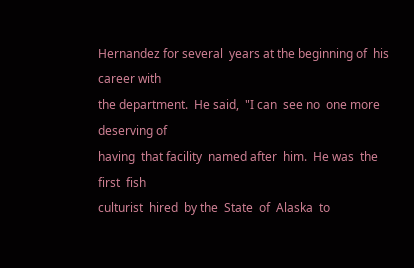Hernandez for several  years at the beginning of  his career with
the department.  He said,  "I can  see no  one more  deserving of
having  that facility  named after  him.  He was  the first  fish
culturist  hired  by the  State  of  Alaska  to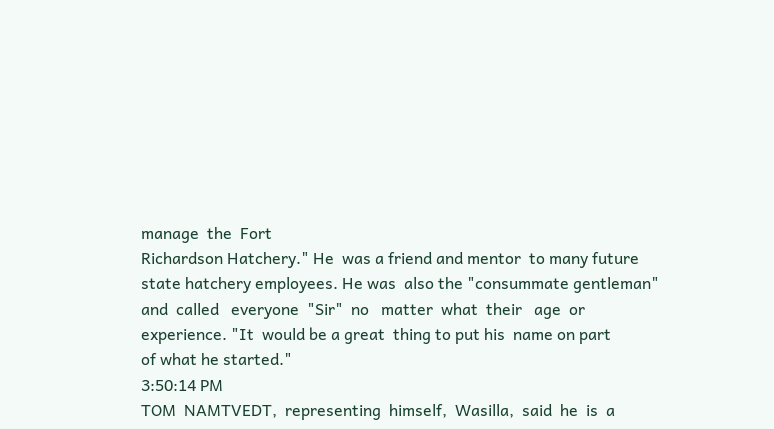manage  the  Fort
Richardson Hatchery." He  was a friend and mentor  to many future
state hatchery employees. He was  also the "consummate gentleman"
and  called   everyone  "Sir"  no   matter  what  their   age  or
experience. "It  would be a great  thing to put his  name on part
of what he started."
3:50:14 PM
TOM  NAMTVEDT,  representing  himself,  Wasilla,  said  he  is  a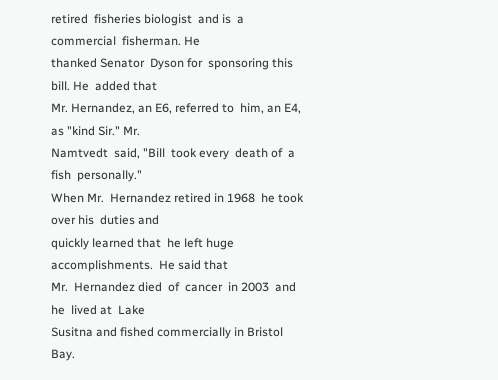retired  fisheries biologist  and is  a commercial  fisherman. He
thanked Senator  Dyson for  sponsoring this  bill. He  added that
Mr. Hernandez, an E6, referred to  him, an E4, as "kind Sir." Mr.
Namtvedt  said, "Bill  took every  death of  a fish  personally."
When Mr.  Hernandez retired in 1968  he took over his  duties and
quickly learned that  he left huge accomplishments.  He said that
Mr.  Hernandez died  of  cancer  in 2003  and  he  lived at  Lake
Susitna and fished commercially in Bristol Bay.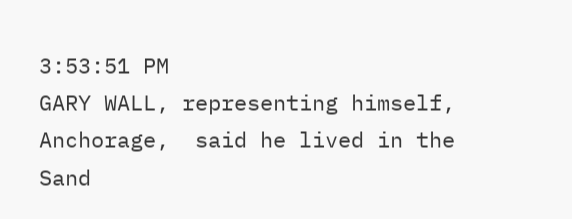3:53:51 PM
GARY WALL, representing himself, Anchorage,  said he lived in the
Sand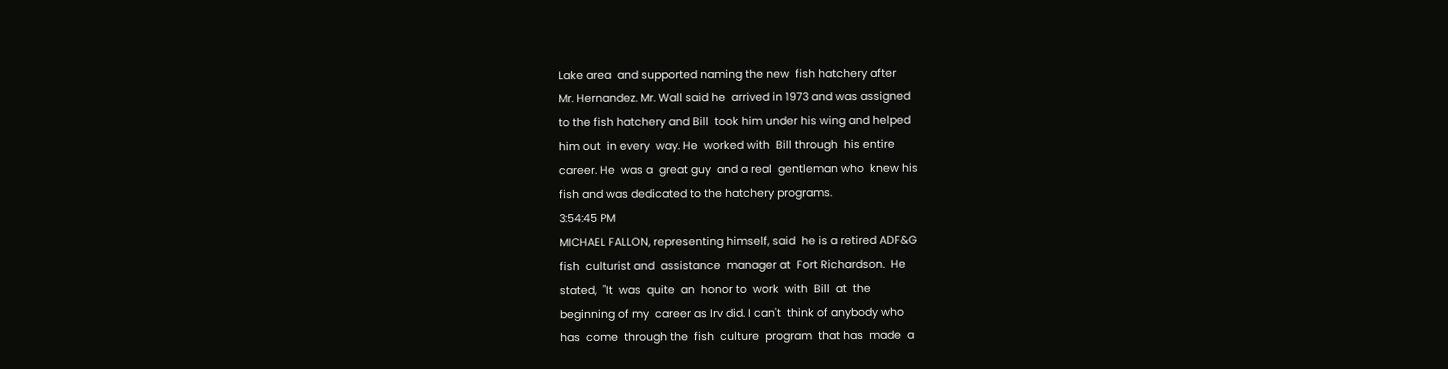Lake area  and supported naming the new  fish hatchery after
Mr. Hernandez. Mr. Wall said he  arrived in 1973 and was assigned
to the fish hatchery and Bill  took him under his wing and helped
him out  in every  way. He  worked with  Bill through  his entire
career. He  was a  great guy  and a real  gentleman who  knew his
fish and was dedicated to the hatchery programs.
3:54:45 PM
MICHAEL FALLON, representing himself, said  he is a retired ADF&G
fish  culturist and  assistance  manager at  Fort Richardson.  He
stated,  "It  was  quite  an  honor to  work  with  Bill  at  the
beginning of my  career as Irv did. I can't  think of anybody who
has  come  through the  fish  culture  program  that has  made  a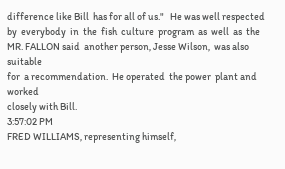difference like Bill  has for all of us."   He was well respected
by  everybody  in  the  fish  culture  program  as  well  as  the
MR. FALLON said  another person, Jesse Wilson,  was also suitable
for  a recommendation.  He operated  the power  plant and  worked
closely with Bill.
3:57:02 PM
FRED WILLIAMS, representing himself,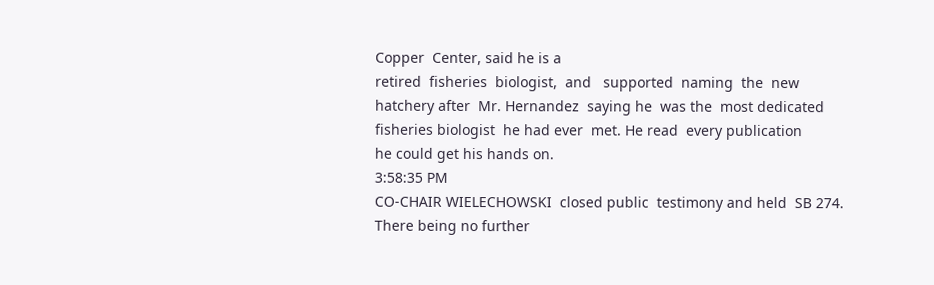Copper  Center, said he is a
retired  fisheries  biologist,  and   supported  naming  the  new
hatchery after  Mr. Hernandez  saying he  was the  most dedicated
fisheries biologist  he had ever  met. He read  every publication
he could get his hands on.
3:58:35 PM
CO-CHAIR WIELECHOWSKI  closed public  testimony and held  SB 274.
There being no further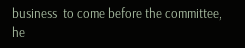business  to come before the committee, he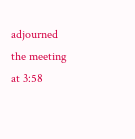adjourned the meeting at 3:58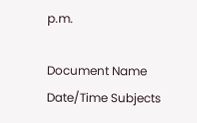p.m.

Document Name Date/Time Subjects